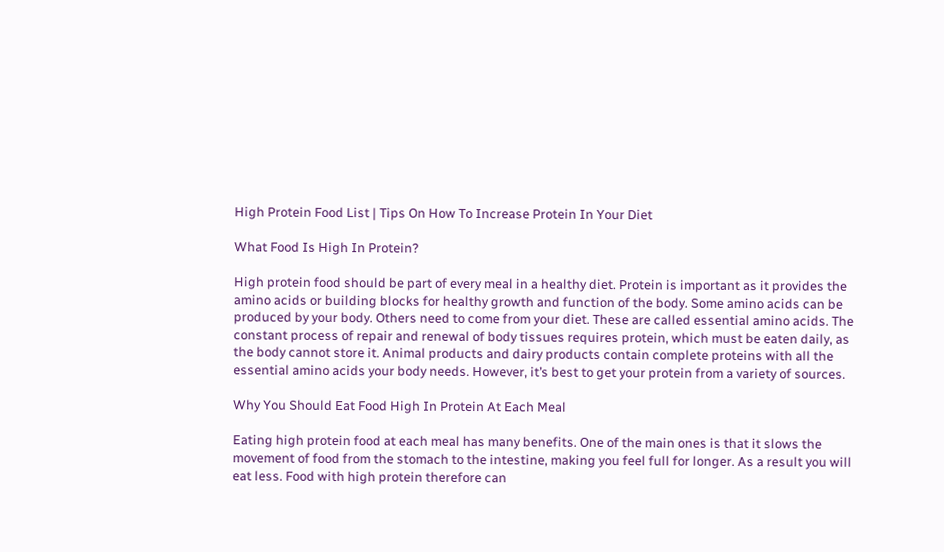High Protein Food List | Tips On How To Increase Protein In Your Diet

What Food Is High In Protein?

High protein food should be part of every meal in a healthy diet. Protein is important as it provides the amino acids or building blocks for healthy growth and function of the body. Some amino acids can be produced by your body. Others need to come from your diet. These are called essential amino acids. The constant process of repair and renewal of body tissues requires protein, which must be eaten daily, as the body cannot store it. Animal products and dairy products contain complete proteins with all the essential amino acids your body needs. However, it’s best to get your protein from a variety of sources.

Why You Should Eat Food High In Protein At Each Meal

Eating high protein food at each meal has many benefits. One of the main ones is that it slows the movement of food from the stomach to the intestine, making you feel full for longer. As a result you will eat less. Food with high protein therefore can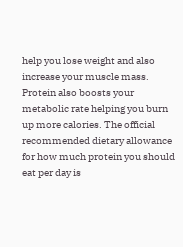help you lose weight and also increase your muscle mass. Protein also boosts your metabolic rate helping you burn up more calories. The official  recommended dietary allowance for how much protein you should eat per day is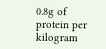0.8g of protein per kilogram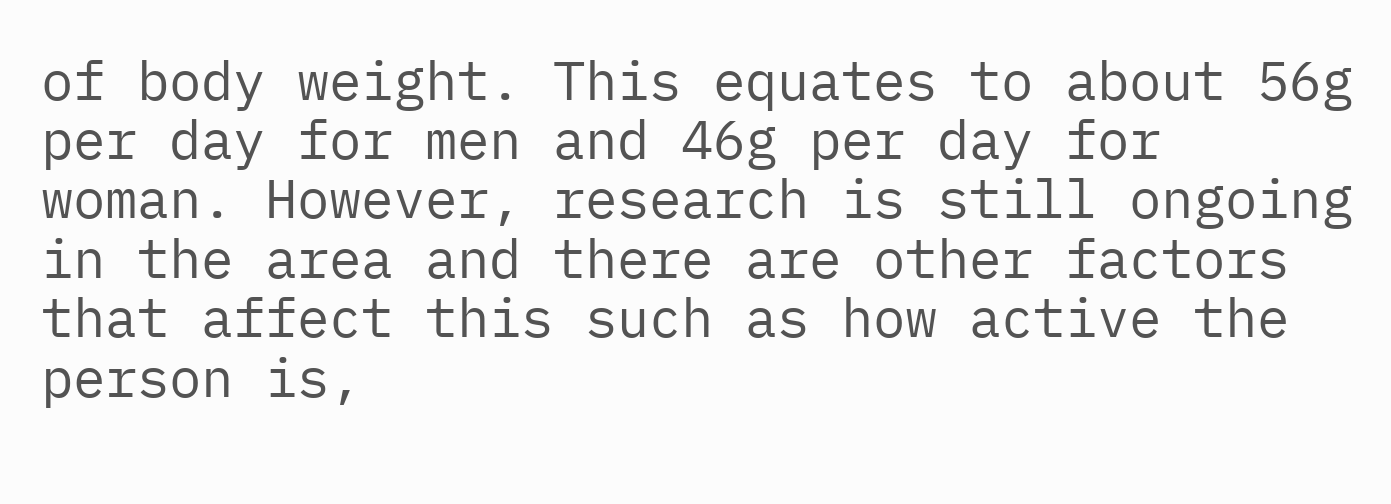of body weight. This equates to about 56g per day for men and 46g per day for woman. However, research is still ongoing in the area and there are other factors that affect this such as how active the person is,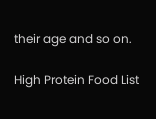their age and so on.

High Protein Food List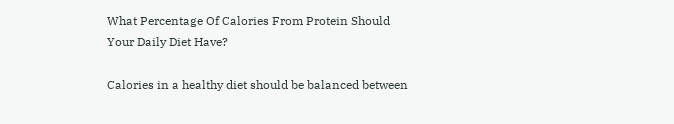What Percentage Of Calories From Protein Should Your Daily Diet Have?

Calories in a healthy diet should be balanced between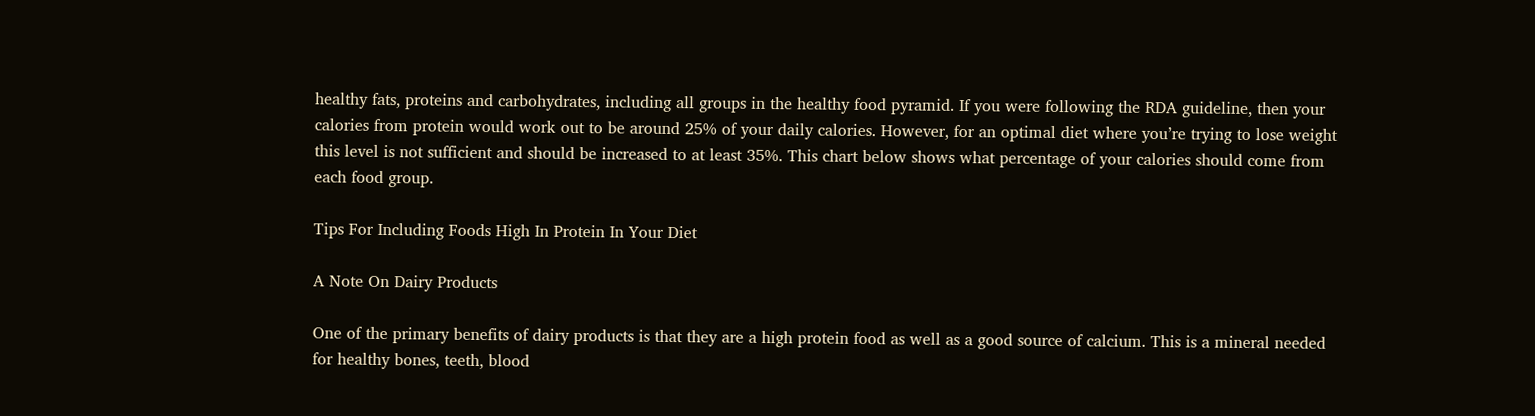healthy fats, proteins and carbohydrates, including all groups in the healthy food pyramid. If you were following the RDA guideline, then your calories from protein would work out to be around 25% of your daily calories. However, for an optimal diet where you’re trying to lose weight this level is not sufficient and should be increased to at least 35%. This chart below shows what percentage of your calories should come from each food group.

Tips For Including Foods High In Protein In Your Diet

A Note On Dairy Products

One of the primary benefits of dairy products is that they are a high protein food as well as a good source of calcium. This is a mineral needed for healthy bones, teeth, blood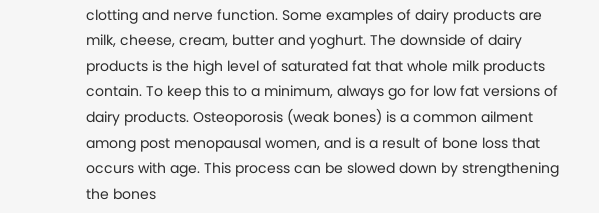clotting and nerve function. Some examples of dairy products are milk, cheese, cream, butter and yoghurt. The downside of dairy products is the high level of saturated fat that whole milk products contain. To keep this to a minimum, always go for low fat versions of dairy products. Osteoporosis (weak bones) is a common ailment among post menopausal women, and is a result of bone loss that occurs with age. This process can be slowed down by strengthening the bones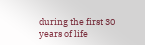during the first 30 years of life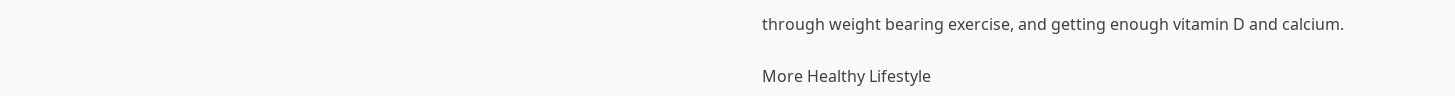through weight bearing exercise, and getting enough vitamin D and calcium.

More Healthy Lifestyle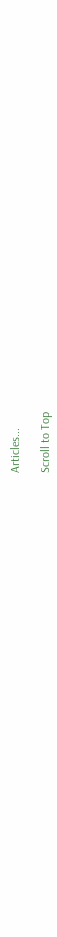Articles...

Scroll to Top